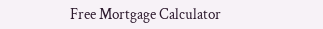Free Mortgage Calculator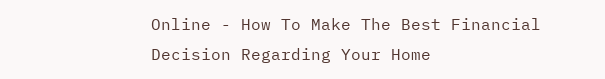Online - How To Make The Best Financial Decision Regarding Your Home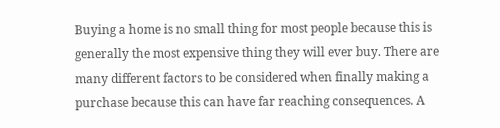Buying a home is no small thing for most people because this is generally the most expensive thing they will ever buy. There are many different factors to be considered when finally making a purchase because this can have far reaching consequences. A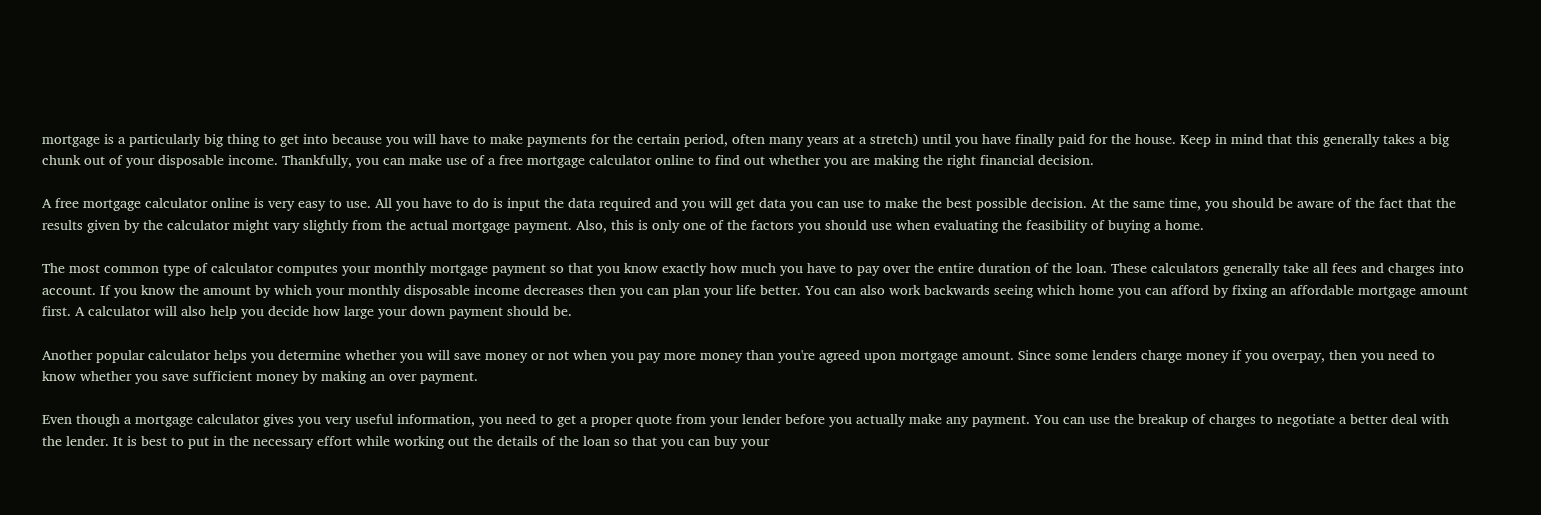mortgage is a particularly big thing to get into because you will have to make payments for the certain period, often many years at a stretch) until you have finally paid for the house. Keep in mind that this generally takes a big chunk out of your disposable income. Thankfully, you can make use of a free mortgage calculator online to find out whether you are making the right financial decision.

A free mortgage calculator online is very easy to use. All you have to do is input the data required and you will get data you can use to make the best possible decision. At the same time, you should be aware of the fact that the results given by the calculator might vary slightly from the actual mortgage payment. Also, this is only one of the factors you should use when evaluating the feasibility of buying a home.

The most common type of calculator computes your monthly mortgage payment so that you know exactly how much you have to pay over the entire duration of the loan. These calculators generally take all fees and charges into account. If you know the amount by which your monthly disposable income decreases then you can plan your life better. You can also work backwards seeing which home you can afford by fixing an affordable mortgage amount first. A calculator will also help you decide how large your down payment should be.

Another popular calculator helps you determine whether you will save money or not when you pay more money than you're agreed upon mortgage amount. Since some lenders charge money if you overpay, then you need to know whether you save sufficient money by making an over payment.

Even though a mortgage calculator gives you very useful information, you need to get a proper quote from your lender before you actually make any payment. You can use the breakup of charges to negotiate a better deal with the lender. It is best to put in the necessary effort while working out the details of the loan so that you can buy your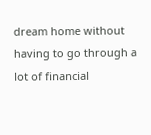dream home without having to go through a lot of financial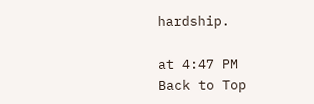hardship.

at 4:47 PM
Back to Top